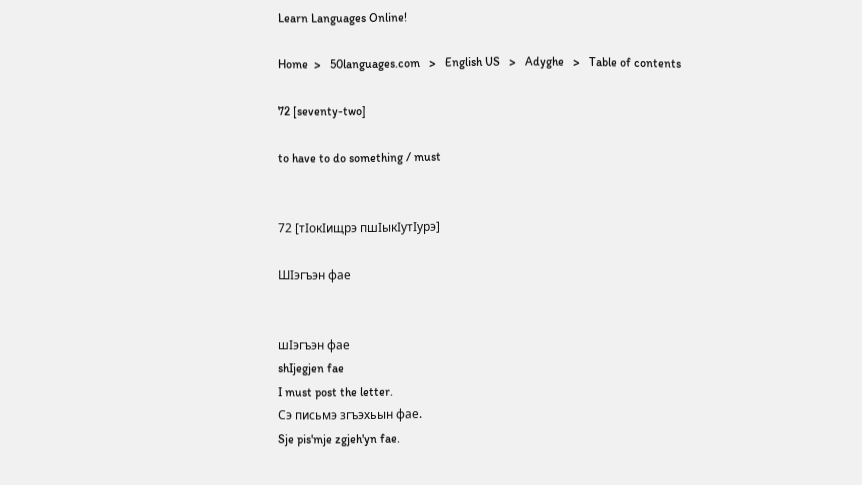Learn Languages Online!

Home  >   50languages.com   >   English US   >   Adyghe   >   Table of contents

72 [seventy-two]

to have to do something / must


72 [тIокIищрэ пшIыкIутIурэ]

ШIэгъэн фае


шIэгъэн фае
shIjegjen fae
I must post the letter.
Сэ письмэ згъэхьын фае.
Sje pis'mje zgjeh'yn fae.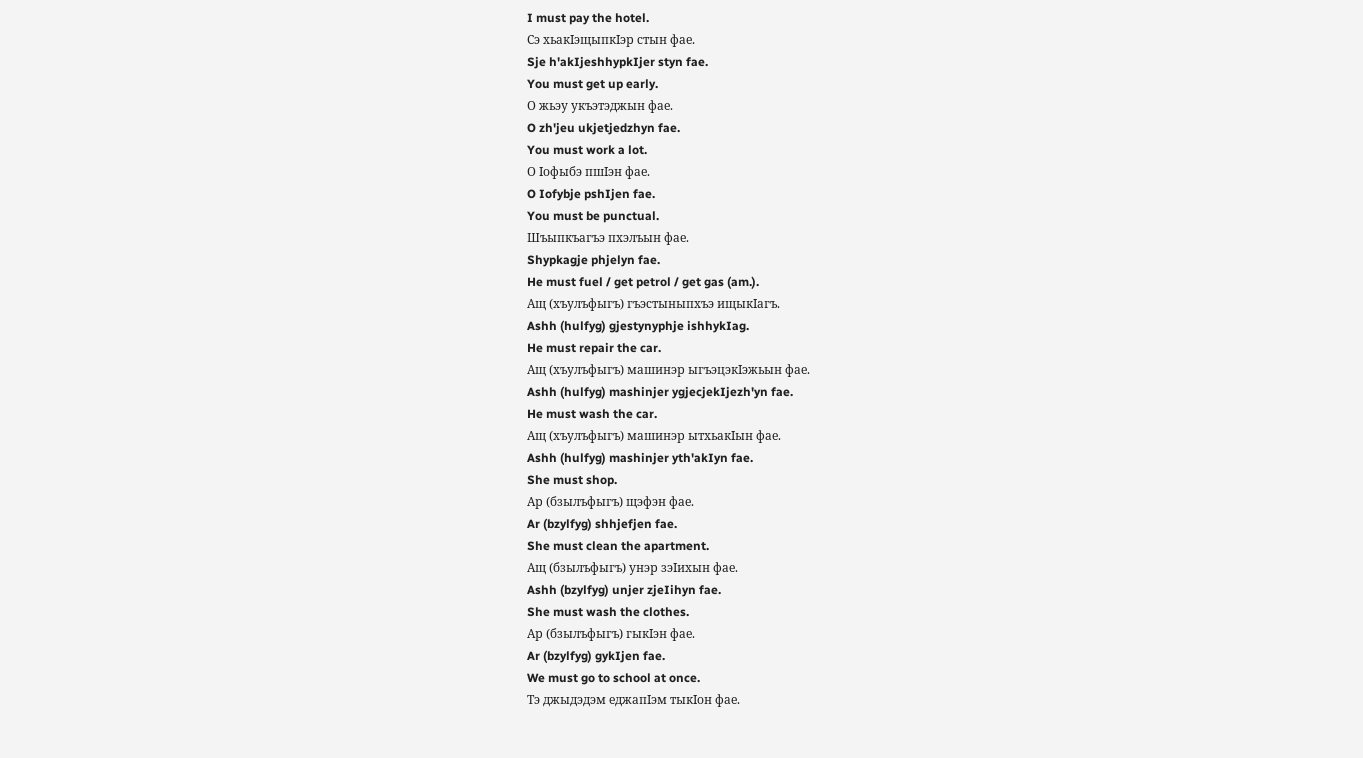I must pay the hotel.
Сэ хьакIэщыпкIэр стын фае.
Sje h'akIjeshhypkIjer styn fae.
You must get up early.
О жьэу укъэтэджын фае.
O zh'jeu ukjetjedzhyn fae.
You must work a lot.
О Iофыбэ пшIэн фае.
O Iofybje pshIjen fae.
You must be punctual.
Шъыпкъагъэ пхэлъын фае.
Shypkagje phjelyn fae.
He must fuel / get petrol / get gas (am.).
Ащ (хъулъфыгъ) гъэстыныпхъэ ищыкIагъ.
Ashh (hulfyg) gjestynyphje ishhykIag.
He must repair the car.
Ащ (хъулъфыгъ) машинэр ыгъэцэкIэжьын фае.
Ashh (hulfyg) mashinjer ygjecjekIjezh'yn fae.
He must wash the car.
Ащ (хъулъфыгъ) машинэр ытхьакIын фае.
Ashh (hulfyg) mashinjer yth'akIyn fae.
She must shop.
Ар (бзылъфыгъ) щэфэн фае.
Ar (bzylfyg) shhjefjen fae.
She must clean the apartment.
Ащ (бзылъфыгъ) унэр зэIихын фае.
Ashh (bzylfyg) unjer zjeIihyn fae.
She must wash the clothes.
Ар (бзылъфыгъ) гыкIэн фае.
Ar (bzylfyg) gykIjen fae.
We must go to school at once.
Тэ джыдэдэм еджапIэм тыкIон фае.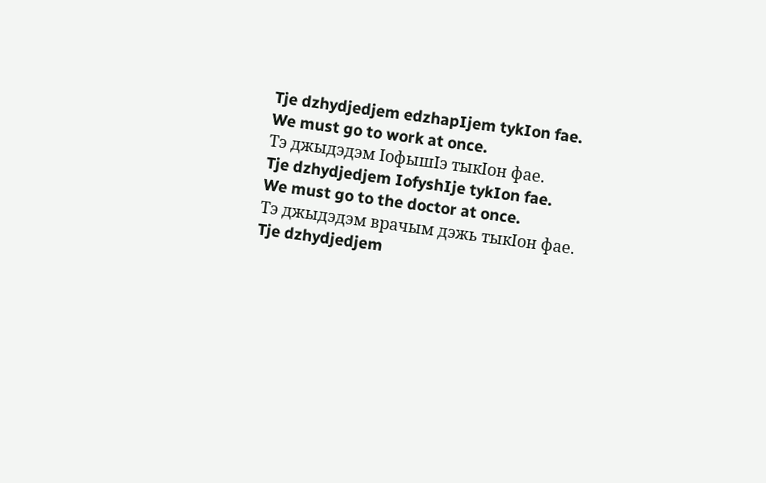Tje dzhydjedjem edzhapIjem tykIon fae.
We must go to work at once.
Тэ джыдэдэм IофышIэ тыкIон фае.
Tje dzhydjedjem IofyshIje tykIon fae.
We must go to the doctor at once.
Тэ джыдэдэм врачым дэжь тыкIон фае.
Tje dzhydjedjem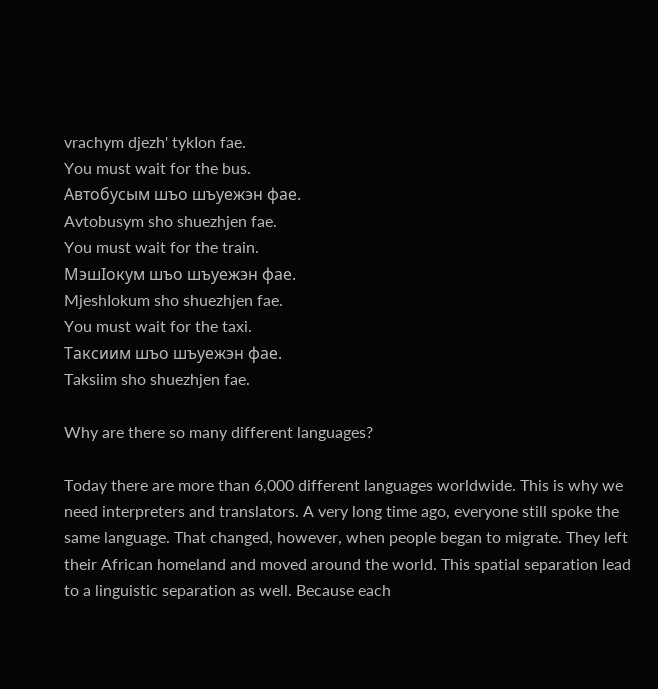vrachym djezh' tykIon fae.
You must wait for the bus.
Автобусым шъо шъуежэн фае.
Avtobusym sho shuezhjen fae.
You must wait for the train.
МэшIокум шъо шъуежэн фае.
MjeshIokum sho shuezhjen fae.
You must wait for the taxi.
Таксиим шъо шъуежэн фае.
Taksiim sho shuezhjen fae.

Why are there so many different languages?

Today there are more than 6,000 different languages worldwide. This is why we need interpreters and translators. A very long time ago, everyone still spoke the same language. That changed, however, when people began to migrate. They left their African homeland and moved around the world. This spatial separation lead to a linguistic separation as well. Because each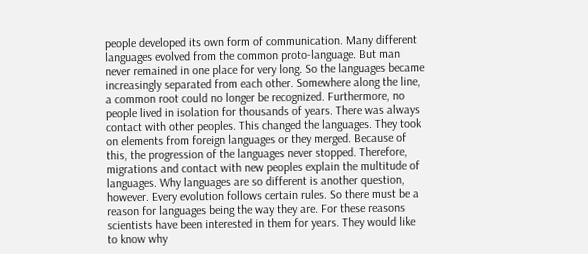people developed its own form of communication. Many different languages evolved from the common proto-language. But man never remained in one place for very long. So the languages became increasingly separated from each other. Somewhere along the line, a common root could no longer be recognized. Furthermore, no people lived in isolation for thousands of years. There was always contact with other peoples. This changed the languages. They took on elements from foreign languages or they merged. Because of this, the progression of the languages never stopped. Therefore, migrations and contact with new peoples explain the multitude of languages. Why languages are so different is another question, however. Every evolution follows certain rules. So there must be a reason for languages being the way they are. For these reasons scientists have been interested in them for years. They would like to know why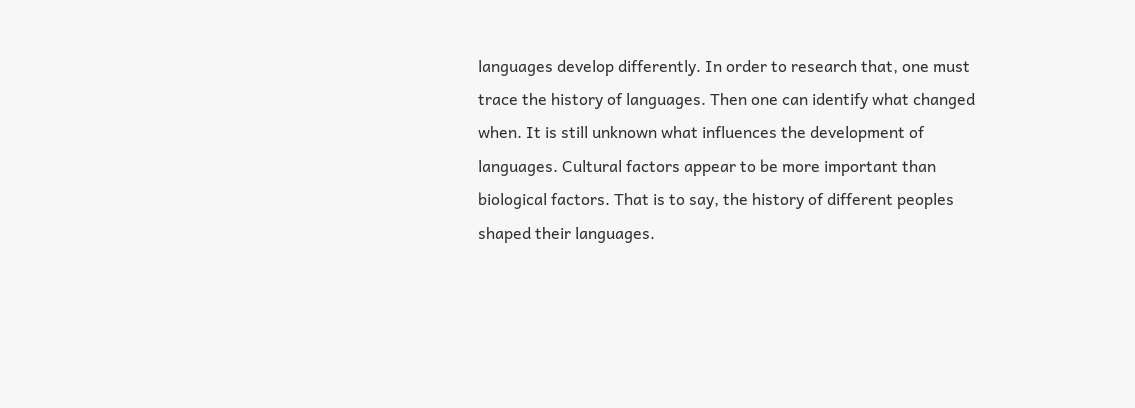languages develop differently. In order to research that, one must trace the history of languages. Then one can identify what changed when. It is still unknown what influences the development of languages. Cultural factors appear to be more important than biological factors. That is to say, the history of different peoples shaped their languages.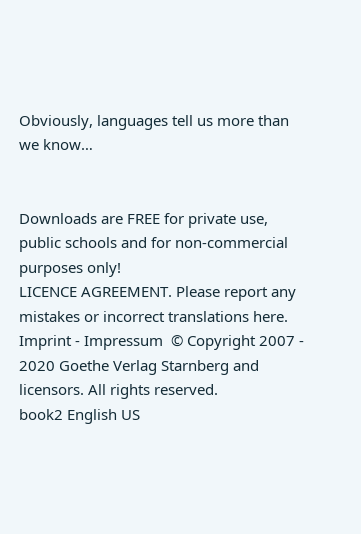Obviously, languages tell us more than we know…


Downloads are FREE for private use, public schools and for non-commercial purposes only!
LICENCE AGREEMENT. Please report any mistakes or incorrect translations here.
Imprint - Impressum  © Copyright 2007 - 2020 Goethe Verlag Starnberg and licensors. All rights reserved.
book2 English US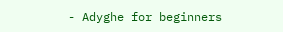- Adyghe for beginners